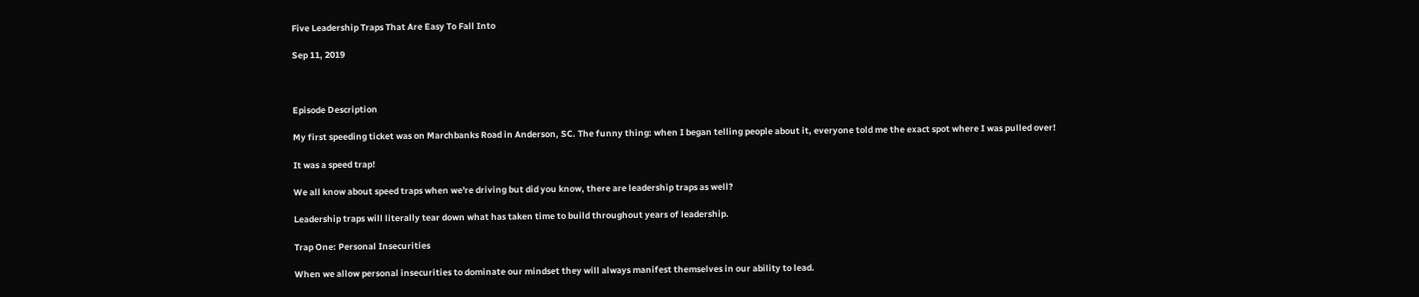Five Leadership Traps That Are Easy To Fall Into

Sep 11, 2019



Episode Description

My first speeding ticket was on Marchbanks Road in Anderson, SC. The funny thing: when I began telling people about it, everyone told me the exact spot where I was pulled over!

It was a speed trap!

We all know about speed traps when we're driving but did you know, there are leadership traps as well?

Leadership traps will literally tear down what has taken time to build throughout years of leadership.

Trap One: Personal Insecurities

When we allow personal insecurities to dominate our mindset they will always manifest themselves in our ability to lead.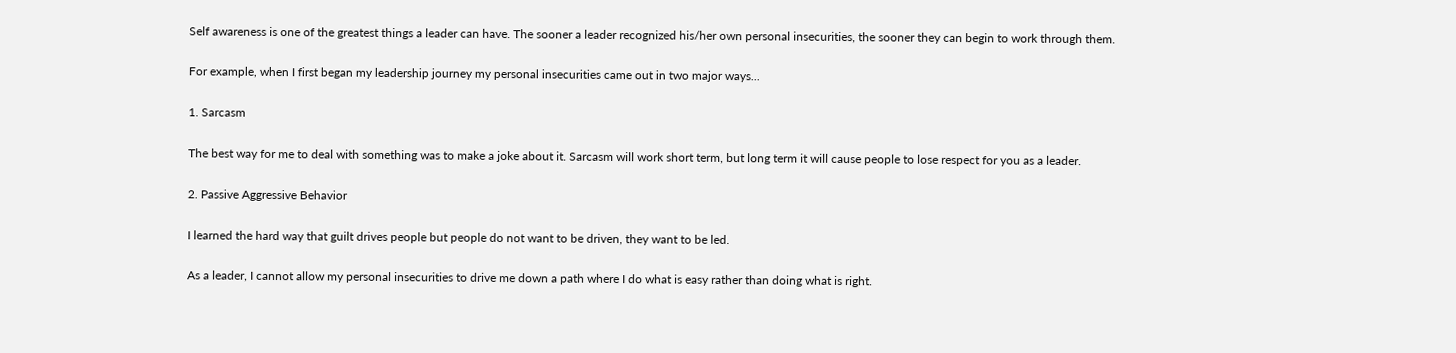Self awareness is one of the greatest things a leader can have. The sooner a leader recognized his/her own personal insecurities, the sooner they can begin to work through them.

For example, when I first began my leadership journey my personal insecurities came out in two major ways...

1. Sarcasm

The best way for me to deal with something was to make a joke about it. Sarcasm will work short term, but long term it will cause people to lose respect for you as a leader.

2. Passive Aggressive Behavior

I learned the hard way that guilt drives people but people do not want to be driven, they want to be led.

As a leader, I cannot allow my personal insecurities to drive me down a path where I do what is easy rather than doing what is right.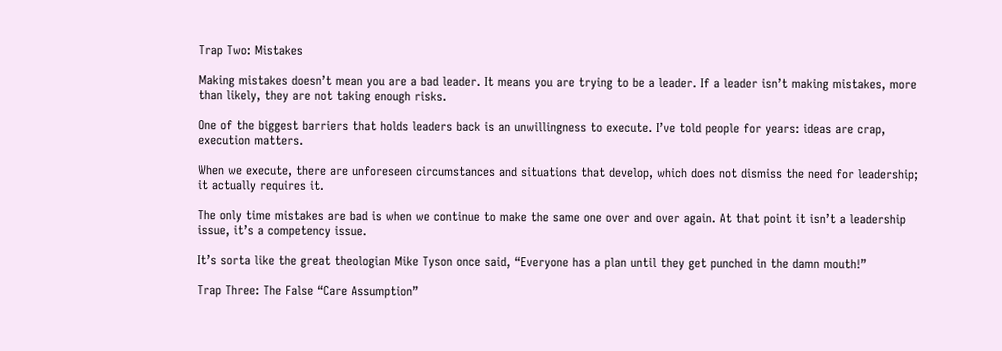Trap Two: Mistakes

Making mistakes doesn’t mean you are a bad leader. It means you are trying to be a leader. If a leader isn’t making mistakes, more than likely, they are not taking enough risks.

One of the biggest barriers that holds leaders back is an unwillingness to execute. I’ve told people for years: ideas are crap, execution matters.

When we execute, there are unforeseen circumstances and situations that develop, which does not dismiss the need for leadership; it actually requires it.

The only time mistakes are bad is when we continue to make the same one over and over again. At that point it isn’t a leadership issue, it’s a competency issue.

It’s sorta like the great theologian Mike Tyson once said, “Everyone has a plan until they get punched in the damn mouth!”

Trap Three: The False “Care Assumption”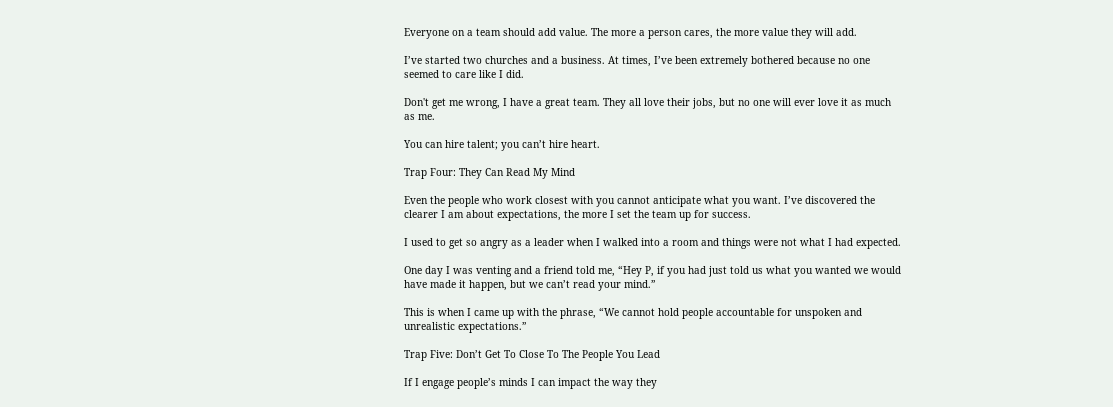Everyone on a team should add value. The more a person cares, the more value they will add.

I’ve started two churches and a business. At times, I’ve been extremely bothered because no one seemed to care like I did.

Don't get me wrong, I have a great team. They all love their jobs, but no one will ever love it as much as me.

You can hire talent; you can’t hire heart.

Trap Four: They Can Read My Mind

Even the people who work closest with you cannot anticipate what you want. I’ve discovered the clearer I am about expectations, the more I set the team up for success.

I used to get so angry as a leader when I walked into a room and things were not what I had expected.

One day I was venting and a friend told me, “Hey P, if you had just told us what you wanted we would have made it happen, but we can’t read your mind.”

This is when I came up with the phrase, “We cannot hold people accountable for unspoken and unrealistic expectations.”

Trap Five: Don’t Get To Close To The People You Lead

If I engage people’s minds I can impact the way they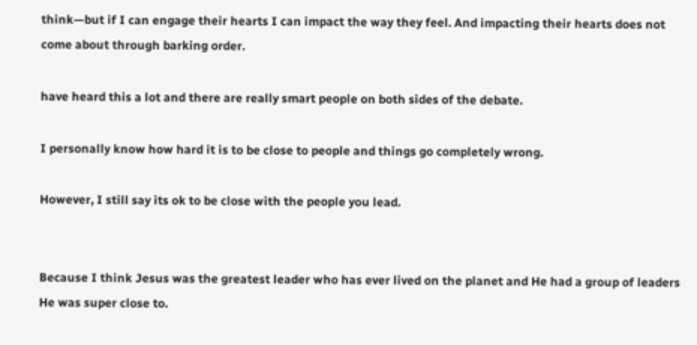think—but if I can engage their hearts I can impact the way they feel. And impacting their hearts does not come about through barking order.

have heard this a lot and there are really smart people on both sides of the debate.

I personally know how hard it is to be close to people and things go completely wrong.

However, I still say its ok to be close with the people you lead.


Because I think Jesus was the greatest leader who has ever lived on the planet and He had a group of leaders He was super close to.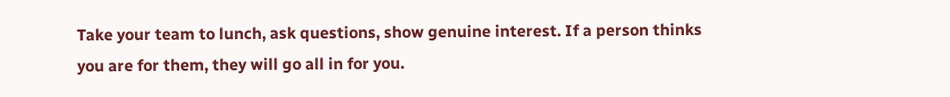Take your team to lunch, ask questions, show genuine interest. If a person thinks you are for them, they will go all in for you.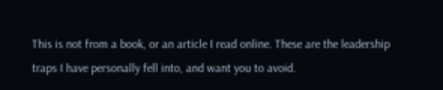This is not from a book, or an article I read online. These are the leadership traps I have personally fell into, and want you to avoid.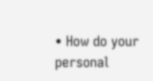• How do your personal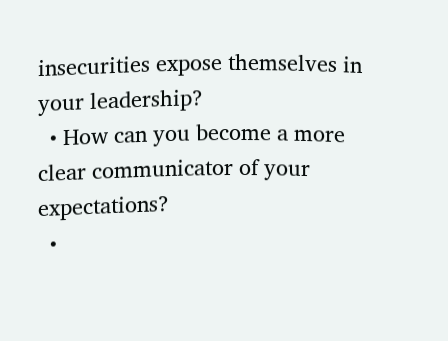insecurities expose themselves in your leadership?
  • How can you become a more clear communicator of your expectations?
  •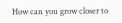How can you grow closer to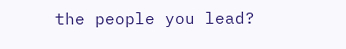the people you lead?